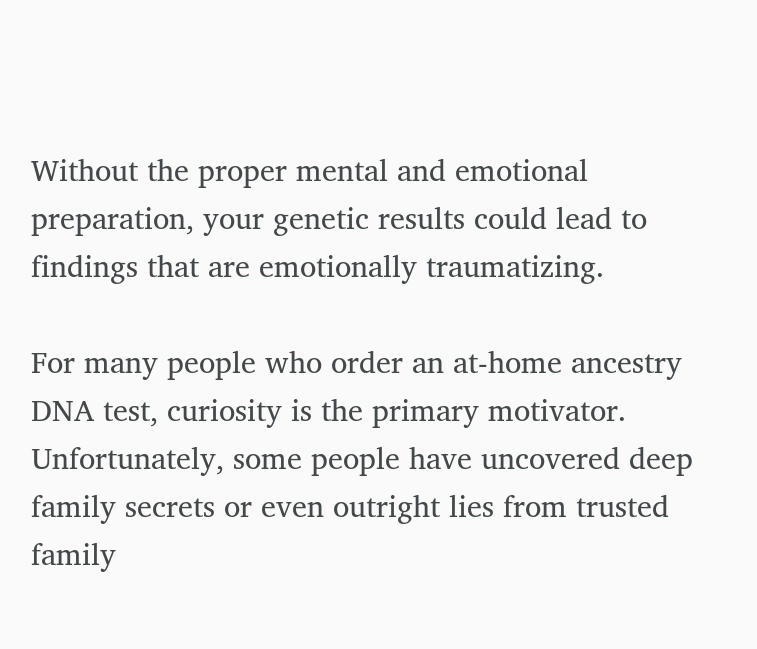Without the proper mental and emotional preparation, your genetic results could lead to findings that are emotionally traumatizing.

For many people who order an at-home ancestry DNA test, curiosity is the primary motivator. Unfortunately, some people have uncovered deep family secrets or even outright lies from trusted family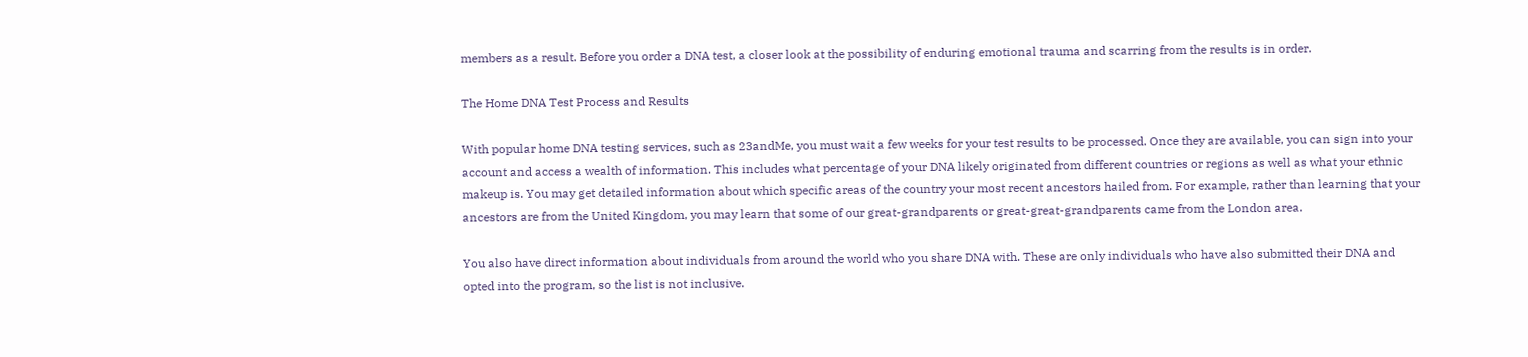members as a result. Before you order a DNA test, a closer look at the possibility of enduring emotional trauma and scarring from the results is in order.

The Home DNA Test Process and Results

With popular home DNA testing services, such as 23andMe, you must wait a few weeks for your test results to be processed. Once they are available, you can sign into your account and access a wealth of information. This includes what percentage of your DNA likely originated from different countries or regions as well as what your ethnic makeup is. You may get detailed information about which specific areas of the country your most recent ancestors hailed from. For example, rather than learning that your ancestors are from the United Kingdom, you may learn that some of our great-grandparents or great-great-grandparents came from the London area.

You also have direct information about individuals from around the world who you share DNA with. These are only individuals who have also submitted their DNA and opted into the program, so the list is not inclusive.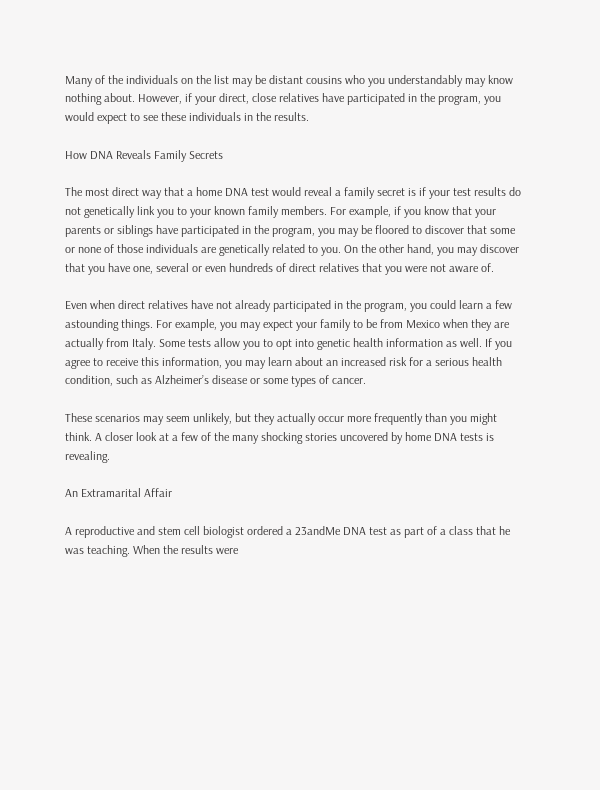Many of the individuals on the list may be distant cousins who you understandably may know nothing about. However, if your direct, close relatives have participated in the program, you would expect to see these individuals in the results.

How DNA Reveals Family Secrets

The most direct way that a home DNA test would reveal a family secret is if your test results do not genetically link you to your known family members. For example, if you know that your parents or siblings have participated in the program, you may be floored to discover that some or none of those individuals are genetically related to you. On the other hand, you may discover that you have one, several or even hundreds of direct relatives that you were not aware of.

Even when direct relatives have not already participated in the program, you could learn a few astounding things. For example, you may expect your family to be from Mexico when they are actually from Italy. Some tests allow you to opt into genetic health information as well. If you agree to receive this information, you may learn about an increased risk for a serious health condition, such as Alzheimer’s disease or some types of cancer.

These scenarios may seem unlikely, but they actually occur more frequently than you might think. A closer look at a few of the many shocking stories uncovered by home DNA tests is revealing.

An Extramarital Affair

A reproductive and stem cell biologist ordered a 23andMe DNA test as part of a class that he was teaching. When the results were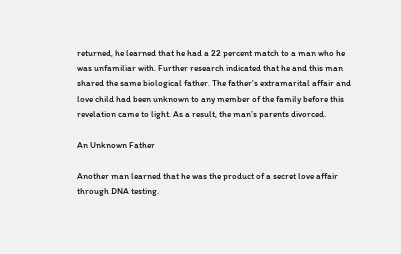returned, he learned that he had a 22 percent match to a man who he was unfamiliar with. Further research indicated that he and this man shared the same biological father. The father’s extramarital affair and love child had been unknown to any member of the family before this revelation came to light. As a result, the man’s parents divorced.

An Unknown Father

Another man learned that he was the product of a secret love affair through DNA testing.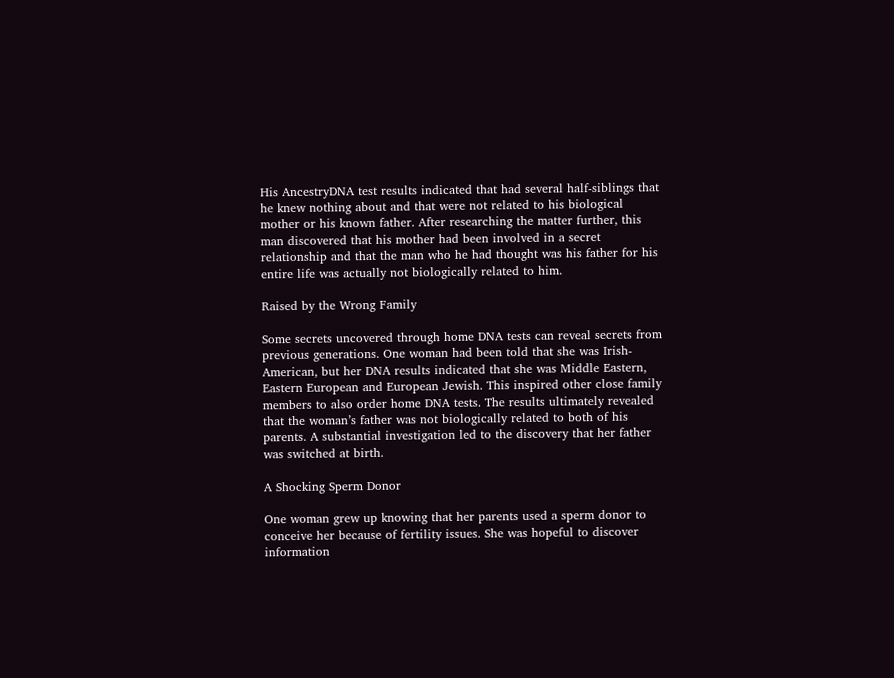His AncestryDNA test results indicated that had several half-siblings that he knew nothing about and that were not related to his biological mother or his known father. After researching the matter further, this man discovered that his mother had been involved in a secret relationship and that the man who he had thought was his father for his entire life was actually not biologically related to him.

Raised by the Wrong Family

Some secrets uncovered through home DNA tests can reveal secrets from previous generations. One woman had been told that she was Irish-American, but her DNA results indicated that she was Middle Eastern, Eastern European and European Jewish. This inspired other close family members to also order home DNA tests. The results ultimately revealed that the woman’s father was not biologically related to both of his parents. A substantial investigation led to the discovery that her father was switched at birth.

A Shocking Sperm Donor

One woman grew up knowing that her parents used a sperm donor to conceive her because of fertility issues. She was hopeful to discover information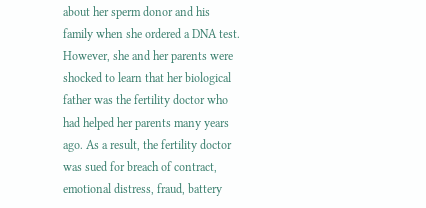about her sperm donor and his family when she ordered a DNA test. However, she and her parents were shocked to learn that her biological father was the fertility doctor who had helped her parents many years ago. As a result, the fertility doctor was sued for breach of contract, emotional distress, fraud, battery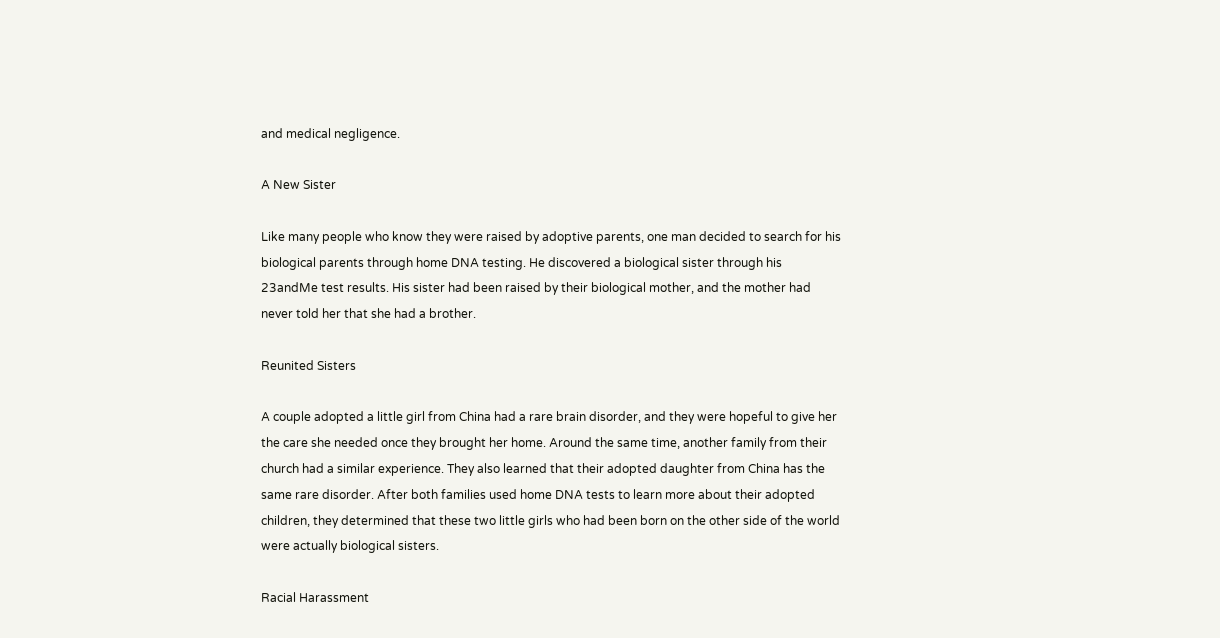and medical negligence.

A New Sister

Like many people who know they were raised by adoptive parents, one man decided to search for his biological parents through home DNA testing. He discovered a biological sister through his 23andMe test results. His sister had been raised by their biological mother, and the mother had never told her that she had a brother.

Reunited Sisters

A couple adopted a little girl from China had a rare brain disorder, and they were hopeful to give her the care she needed once they brought her home. Around the same time, another family from their church had a similar experience. They also learned that their adopted daughter from China has the same rare disorder. After both families used home DNA tests to learn more about their adopted children, they determined that these two little girls who had been born on the other side of the world were actually biological sisters.

Racial Harassment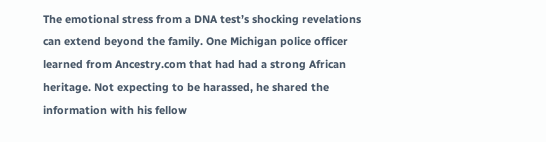The emotional stress from a DNA test’s shocking revelations can extend beyond the family. One Michigan police officer learned from Ancestry.com that had had a strong African heritage. Not expecting to be harassed, he shared the information with his fellow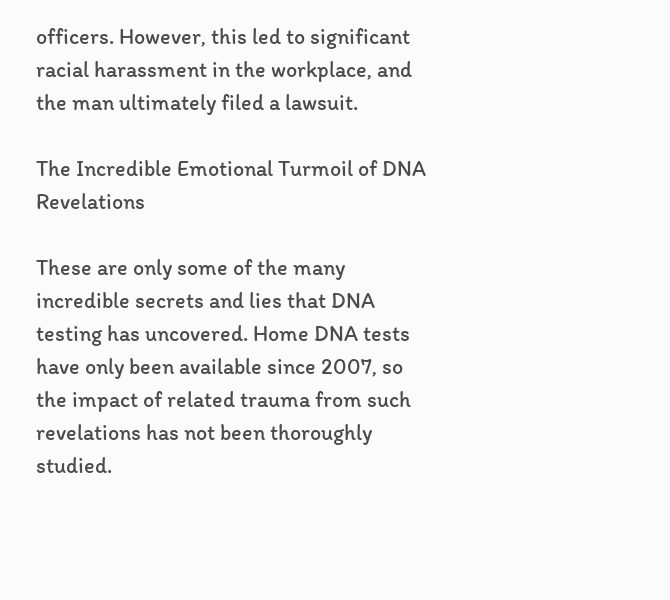officers. However, this led to significant racial harassment in the workplace, and the man ultimately filed a lawsuit.

The Incredible Emotional Turmoil of DNA Revelations

These are only some of the many incredible secrets and lies that DNA testing has uncovered. Home DNA tests have only been available since 2007, so the impact of related trauma from such revelations has not been thoroughly studied.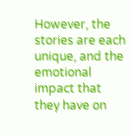However, the stories are each unique, and the emotional impact that they have on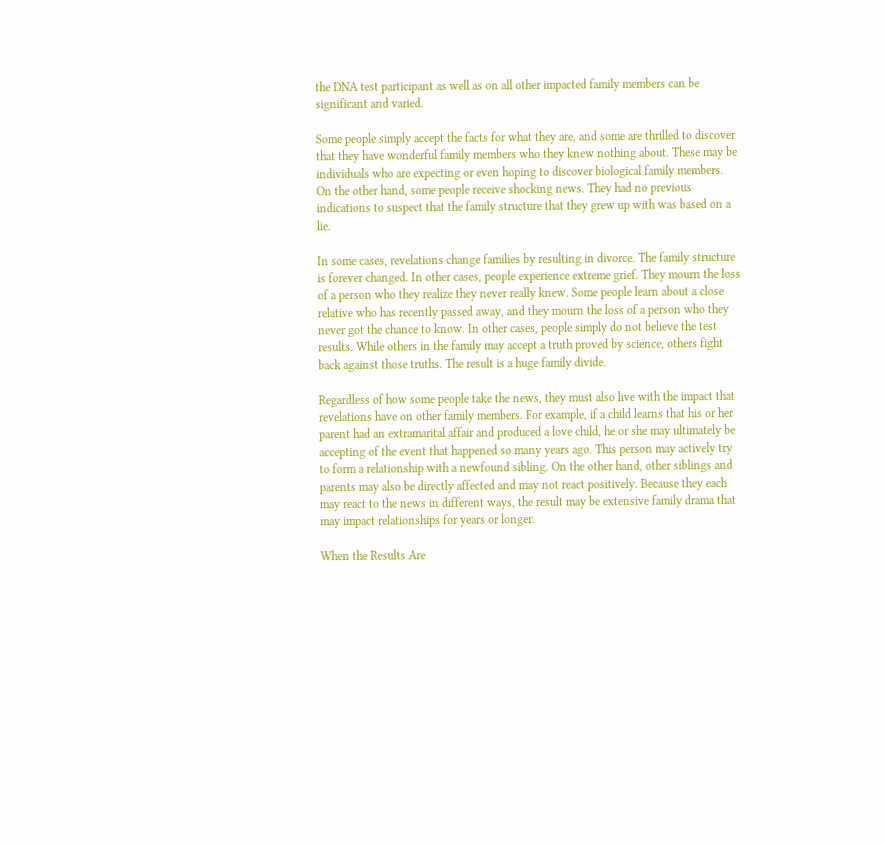the DNA test participant as well as on all other impacted family members can be significant and varied.

Some people simply accept the facts for what they are, and some are thrilled to discover that they have wonderful family members who they knew nothing about. These may be individuals who are expecting or even hoping to discover biological family members. On the other hand, some people receive shocking news. They had no previous indications to suspect that the family structure that they grew up with was based on a lie.

In some cases, revelations change families by resulting in divorce. The family structure is forever changed. In other cases, people experience extreme grief. They mourn the loss of a person who they realize they never really knew. Some people learn about a close relative who has recently passed away, and they mourn the loss of a person who they never got the chance to know. In other cases, people simply do not believe the test results. While others in the family may accept a truth proved by science, others fight back against those truths. The result is a huge family divide.

Regardless of how some people take the news, they must also live with the impact that revelations have on other family members. For example, if a child learns that his or her parent had an extramarital affair and produced a love child, he or she may ultimately be accepting of the event that happened so many years ago. This person may actively try to form a relationship with a newfound sibling. On the other hand, other siblings and parents may also be directly affected and may not react positively. Because they each may react to the news in different ways, the result may be extensive family drama that may impact relationships for years or longer.

When the Results Are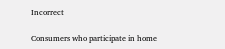Incorrect

Consumers who participate in home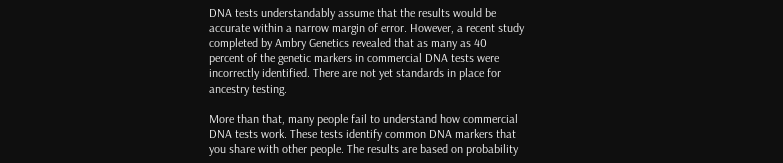DNA tests understandably assume that the results would be accurate within a narrow margin of error. However, a recent study completed by Ambry Genetics revealed that as many as 40 percent of the genetic markers in commercial DNA tests were incorrectly identified. There are not yet standards in place for ancestry testing.

More than that, many people fail to understand how commercial DNA tests work. These tests identify common DNA markers that you share with other people. The results are based on probability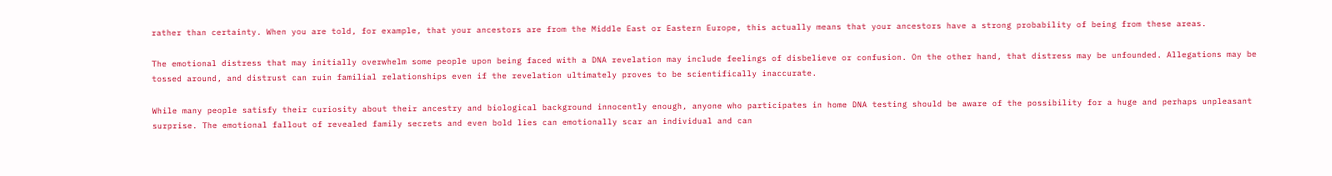rather than certainty. When you are told, for example, that your ancestors are from the Middle East or Eastern Europe, this actually means that your ancestors have a strong probability of being from these areas.

The emotional distress that may initially overwhelm some people upon being faced with a DNA revelation may include feelings of disbelieve or confusion. On the other hand, that distress may be unfounded. Allegations may be tossed around, and distrust can ruin familial relationships even if the revelation ultimately proves to be scientifically inaccurate.

While many people satisfy their curiosity about their ancestry and biological background innocently enough, anyone who participates in home DNA testing should be aware of the possibility for a huge and perhaps unpleasant surprise. The emotional fallout of revealed family secrets and even bold lies can emotionally scar an individual and can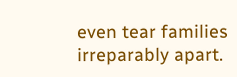even tear families irreparably apart.